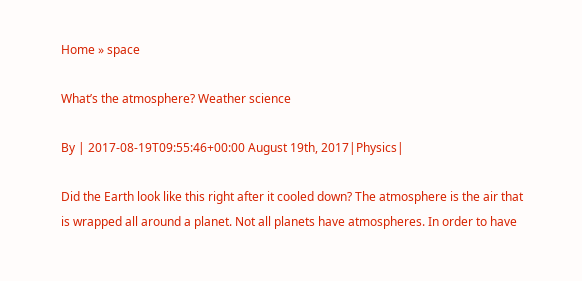Home » space

What’s the atmosphere? Weather science

By | 2017-08-19T09:55:46+00:00 August 19th, 2017|Physics|

Did the Earth look like this right after it cooled down? The atmosphere is the air that is wrapped all around a planet. Not all planets have atmospheres. In order to have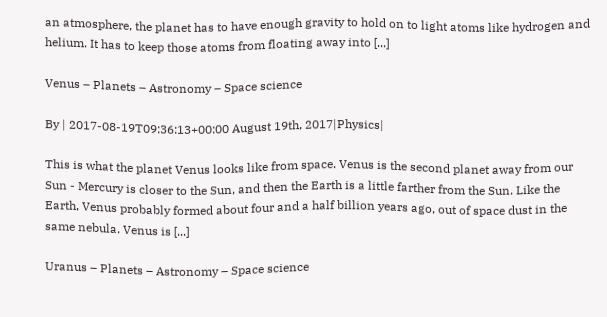an atmosphere, the planet has to have enough gravity to hold on to light atoms like hydrogen and helium. It has to keep those atoms from floating away into [...]

Venus – Planets – Astronomy – Space science

By | 2017-08-19T09:36:13+00:00 August 19th, 2017|Physics|

This is what the planet Venus looks like from space. Venus is the second planet away from our Sun - Mercury is closer to the Sun, and then the Earth is a little farther from the Sun. Like the Earth, Venus probably formed about four and a half billion years ago, out of space dust in the same nebula. Venus is [...]

Uranus – Planets – Astronomy – Space science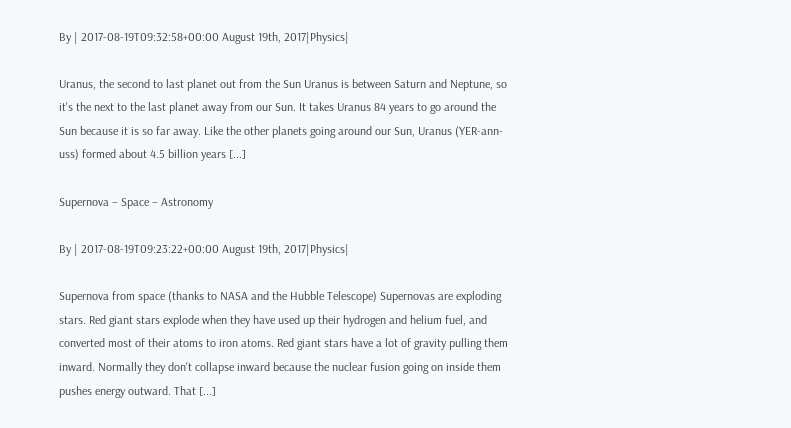By | 2017-08-19T09:32:58+00:00 August 19th, 2017|Physics|

Uranus, the second to last planet out from the Sun Uranus is between Saturn and Neptune, so it's the next to the last planet away from our Sun. It takes Uranus 84 years to go around the Sun because it is so far away. Like the other planets going around our Sun, Uranus (YER-ann-uss) formed about 4.5 billion years [...]

Supernova – Space – Astronomy

By | 2017-08-19T09:23:22+00:00 August 19th, 2017|Physics|

Supernova from space (thanks to NASA and the Hubble Telescope) Supernovas are exploding stars. Red giant stars explode when they have used up their hydrogen and helium fuel, and converted most of their atoms to iron atoms. Red giant stars have a lot of gravity pulling them inward. Normally they don't collapse inward because the nuclear fusion going on inside them pushes energy outward. That [...]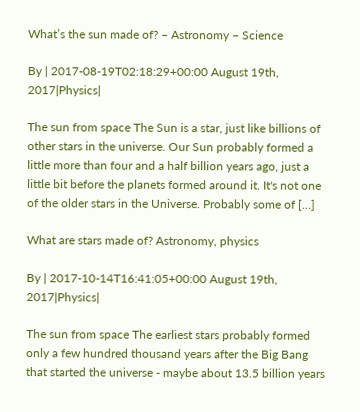What’s the sun made of? – Astronomy – Science

By | 2017-08-19T02:18:29+00:00 August 19th, 2017|Physics|

The sun from space The Sun is a star, just like billions of other stars in the universe. Our Sun probably formed a little more than four and a half billion years ago, just a little bit before the planets formed around it. It's not one of the older stars in the Universe. Probably some of [...]

What are stars made of? Astronomy, physics

By | 2017-10-14T16:41:05+00:00 August 19th, 2017|Physics|

The sun from space The earliest stars probably formed only a few hundred thousand years after the Big Bang that started the universe - maybe about 13.5 billion years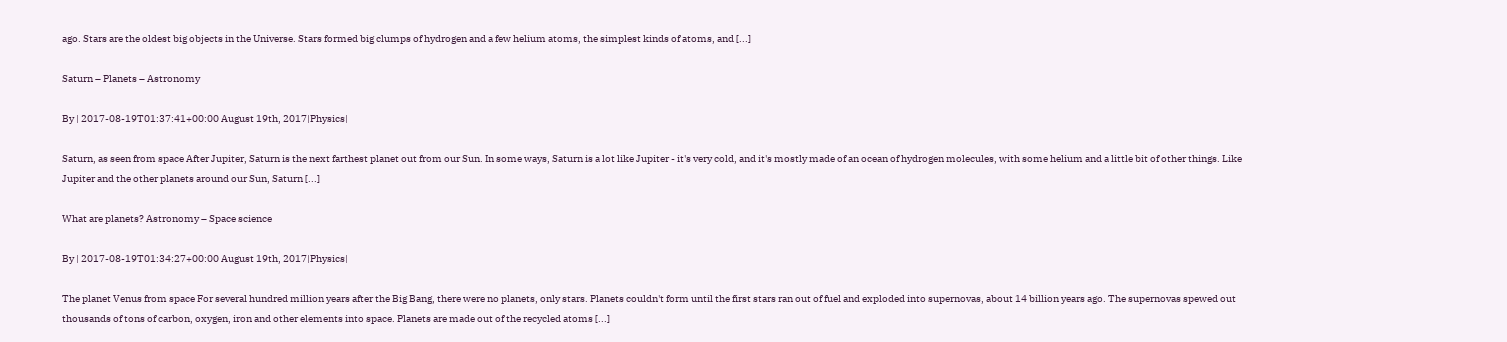ago. Stars are the oldest big objects in the Universe. Stars formed big clumps of hydrogen and a few helium atoms, the simplest kinds of atoms, and [...]

Saturn – Planets – Astronomy

By | 2017-08-19T01:37:41+00:00 August 19th, 2017|Physics|

Saturn, as seen from space After Jupiter, Saturn is the next farthest planet out from our Sun. In some ways, Saturn is a lot like Jupiter - it's very cold, and it's mostly made of an ocean of hydrogen molecules, with some helium and a little bit of other things. Like Jupiter and the other planets around our Sun, Saturn [...]

What are planets? Astronomy – Space science

By | 2017-08-19T01:34:27+00:00 August 19th, 2017|Physics|

The planet Venus from space For several hundred million years after the Big Bang, there were no planets, only stars. Planets couldn't form until the first stars ran out of fuel and exploded into supernovas, about 14 billion years ago. The supernovas spewed out thousands of tons of carbon, oxygen, iron and other elements into space. Planets are made out of the recycled atoms [...]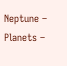Neptune – Planets –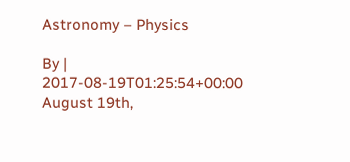Astronomy – Physics

By | 2017-08-19T01:25:54+00:00 August 19th,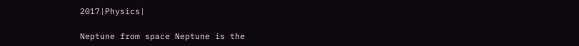2017|Physics|

Neptune from space Neptune is the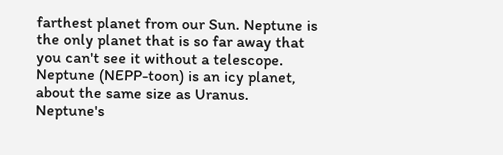farthest planet from our Sun. Neptune is the only planet that is so far away that you can't see it without a telescope. Neptune (NEPP-toon) is an icy planet, about the same size as Uranus. Neptune's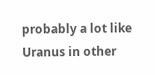probably a lot like Uranus in other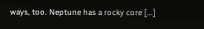ways, too. Neptune has a rocky core [...]